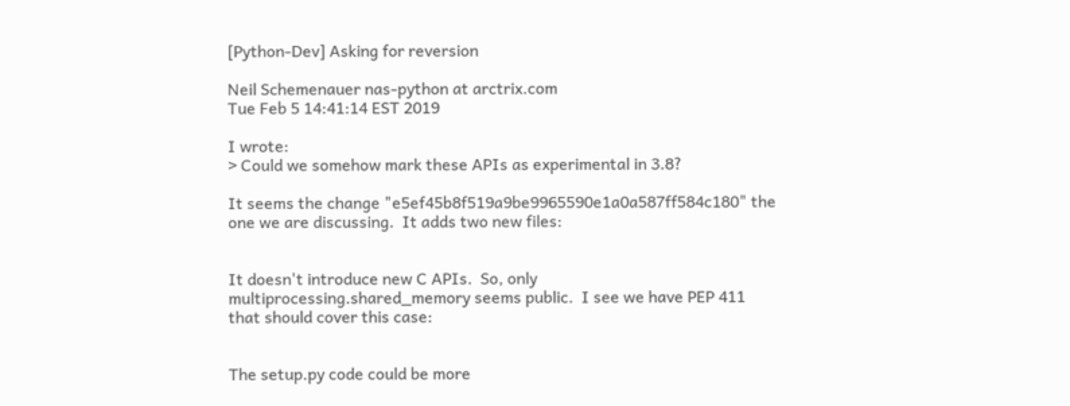[Python-Dev] Asking for reversion

Neil Schemenauer nas-python at arctrix.com
Tue Feb 5 14:41:14 EST 2019

I wrote:
> Could we somehow mark these APIs as experimental in 3.8?

It seems the change "e5ef45b8f519a9be9965590e1a0a587ff584c180" the
one we are discussing.  It adds two new files:


It doesn't introduce new C APIs.  So, only
multiprocessing.shared_memory seems public.  I see we have PEP 411
that should cover this case:


The setup.py code could be more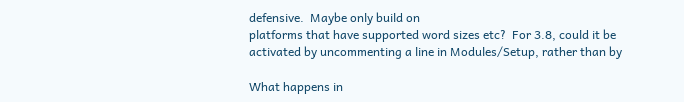defensive.  Maybe only build on
platforms that have supported word sizes etc?  For 3.8, could it be
activated by uncommenting a line in Modules/Setup, rather than by

What happens in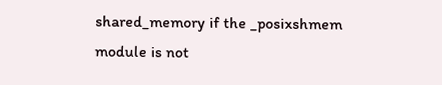shared_memory if the _posixshmem module is not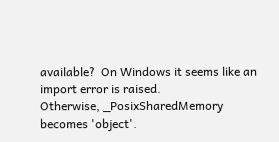available?  On Windows it seems like an import error is raised.
Otherwise, _PosixSharedMemory becomes 'object'.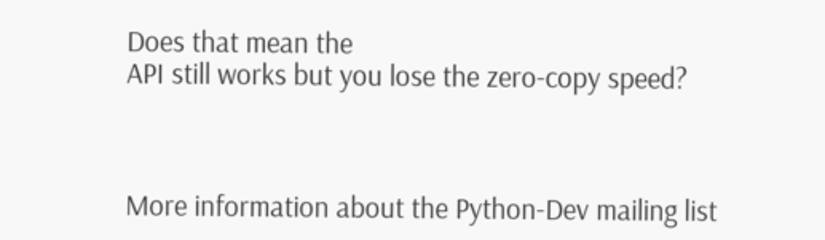Does that mean the
API still works but you lose the zero-copy speed?



More information about the Python-Dev mailing list